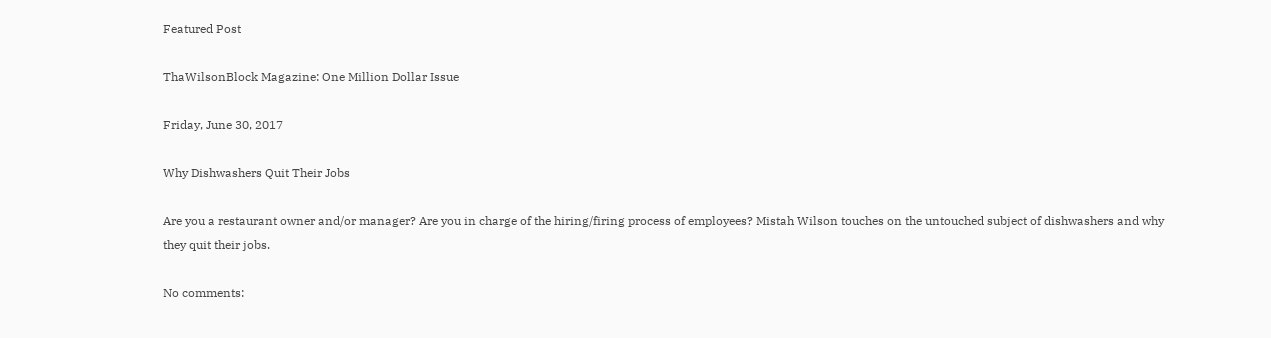Featured Post

ThaWilsonBlock Magazine: One Million Dollar Issue

Friday, June 30, 2017

Why Dishwashers Quit Their Jobs

Are you a restaurant owner and/or manager? Are you in charge of the hiring/firing process of employees? Mistah Wilson touches on the untouched subject of dishwashers and why they quit their jobs.

No comments: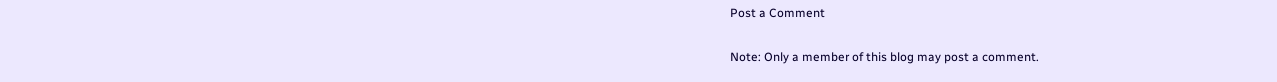Post a Comment

Note: Only a member of this blog may post a comment.